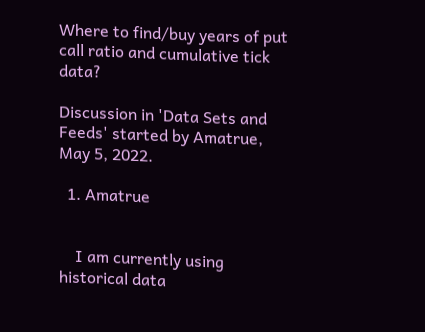Where to find/buy years of put call ratio and cumulative tick data?

Discussion in 'Data Sets and Feeds' started by Amatrue, May 5, 2022.

  1. Amatrue


    I am currently using historical data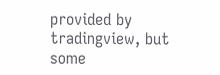provided by tradingview, but some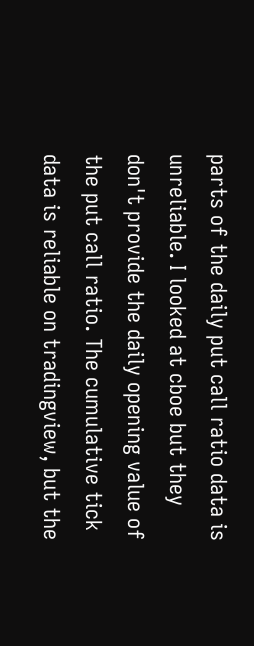parts of the daily put call ratio data is unreliable. I looked at cboe but they don't provide the daily opening value of the put call ratio. The cumulative tick data is reliable on tradingview, but the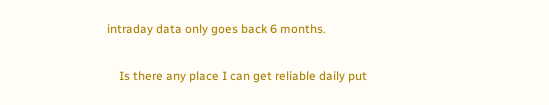intraday data only goes back 6 months.

    Is there any place I can get reliable daily put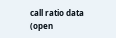call ratio data (open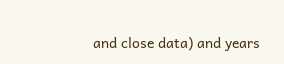and close data) and years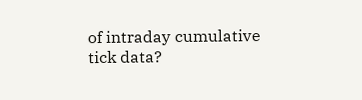of intraday cumulative tick data?